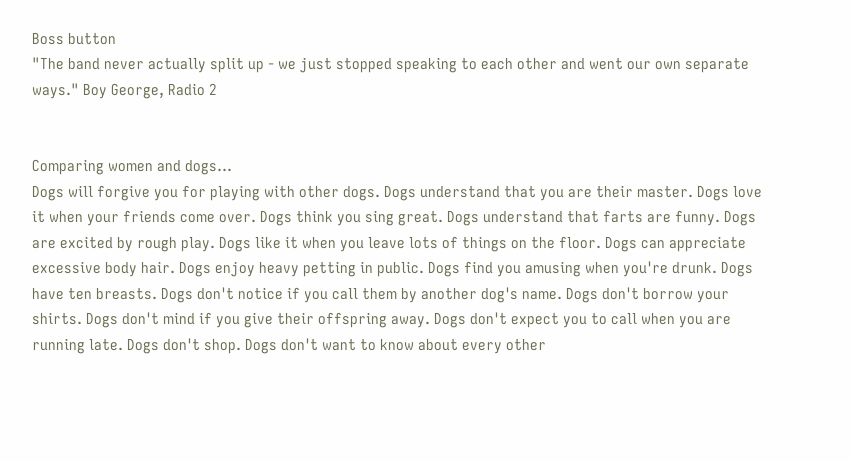Boss button
"The band never actually split up - we just stopped speaking to each other and went our own separate ways." Boy George, Radio 2


Comparing women and dogs...
Dogs will forgive you for playing with other dogs. Dogs understand that you are their master. Dogs love it when your friends come over. Dogs think you sing great. Dogs understand that farts are funny. Dogs are excited by rough play. Dogs like it when you leave lots of things on the floor. Dogs can appreciate excessive body hair. Dogs enjoy heavy petting in public. Dogs find you amusing when you're drunk. Dogs have ten breasts. Dogs don't notice if you call them by another dog's name. Dogs don't borrow your shirts. Dogs don't mind if you give their offspring away. Dogs don't expect you to call when you are running late. Dogs don't shop. Dogs don't want to know about every other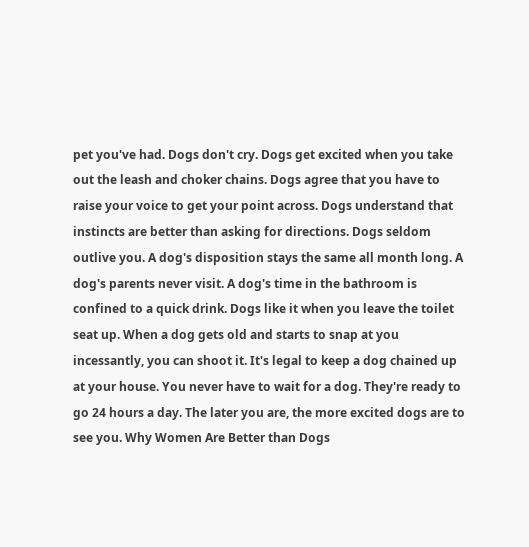pet you've had. Dogs don't cry. Dogs get excited when you take out the leash and choker chains. Dogs agree that you have to raise your voice to get your point across. Dogs understand that instincts are better than asking for directions. Dogs seldom outlive you. A dog's disposition stays the same all month long. A dog's parents never visit. A dog's time in the bathroom is confined to a quick drink. Dogs like it when you leave the toilet seat up. When a dog gets old and starts to snap at you incessantly, you can shoot it. It's legal to keep a dog chained up at your house. You never have to wait for a dog. They're ready to go 24 hours a day. The later you are, the more excited dogs are to see you. Why Women Are Better than Dogs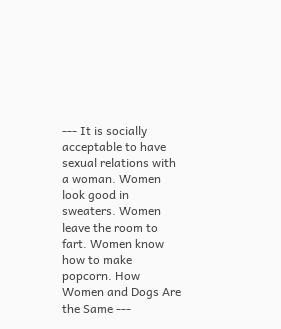--- It is socially acceptable to have sexual relations with a woman. Women look good in sweaters. Women leave the room to fart. Women know how to make popcorn. How Women and Dogs Are the Same ---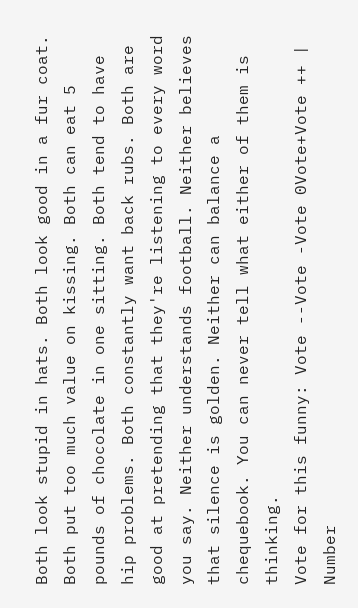Both look stupid in hats. Both look good in a fur coat. Both put too much value on kissing. Both can eat 5 pounds of chocolate in one sitting. Both tend to have hip problems. Both constantly want back rubs. Both are good at pretending that they're listening to every word you say. Neither understands football. Neither believes that silence is golden. Neither can balance a chequebook. You can never tell what either of them is thinking.
Vote for this funny: Vote --Vote -Vote 0Vote+Vote ++ | Number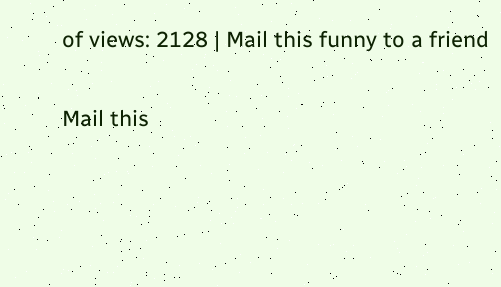of views: 2128 | Mail this funny to a friend

Mail this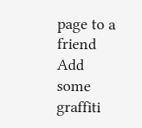page to a friend
Add some graffiti